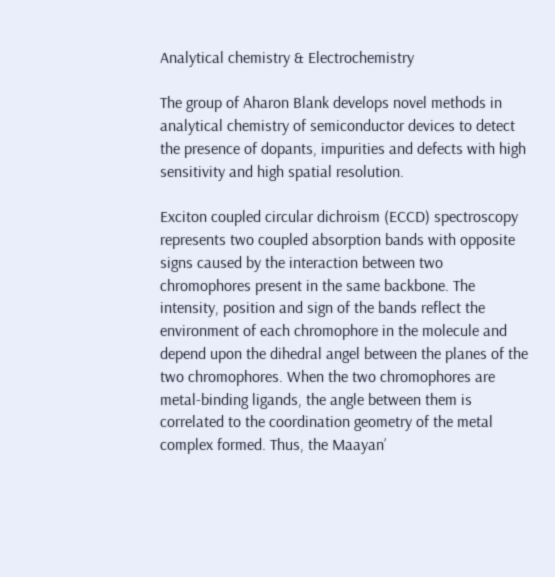Analytical chemistry & Electrochemistry

The group of Aharon Blank develops novel methods in analytical chemistry of semiconductor devices to detect the presence of dopants, impurities and defects with high sensitivity and high spatial resolution.

Exciton coupled circular dichroism (ECCD) spectroscopy represents two coupled absorption bands with opposite signs caused by the interaction between two chromophores present in the same backbone. The intensity, position and sign of the bands reflect the environment of each chromophore in the molecule and depend upon the dihedral angel between the planes of the two chromophores. When the two chromophores are metal-binding ligands, the angle between them is correlated to the coordination geometry of the metal complex formed. Thus, the Maayan’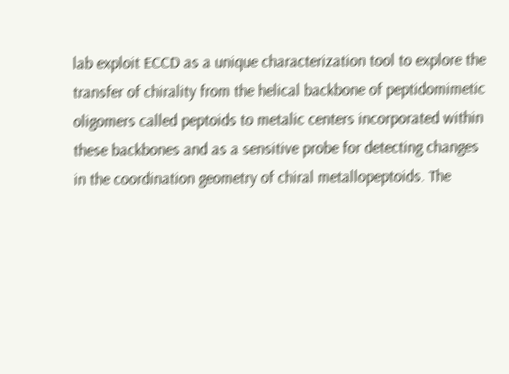lab exploit ECCD as a unique characterization tool to explore the transfer of chirality from the helical backbone of peptidomimetic oligomers called peptoids to metalic centers incorporated within these backbones and as a sensitive probe for detecting changes in the coordination geometry of chiral metallopeptoids. The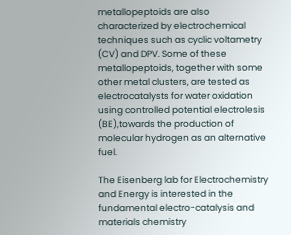metallopeptoids are also characterized by electrochemical techniques such as cyclic voltametry (CV) and DPV. Some of these metallopeptoids, together with some other metal clusters, are tested as electrocatalysts for water oxidation using controlled potential electrolesis (BE),towards the production of molecular hydrogen as an alternative fuel.

The Eisenberg lab for Electrochemistry and Energy is interested in the fundamental electro-catalysis and materials chemistry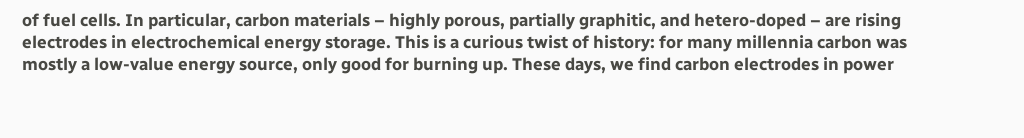of fuel cells. In particular, carbon materials – highly porous, partially graphitic, and hetero-doped – are rising electrodes in electrochemical energy storage. This is a curious twist of history: for many millennia carbon was mostly a low-value energy source, only good for burning up. These days, we find carbon electrodes in power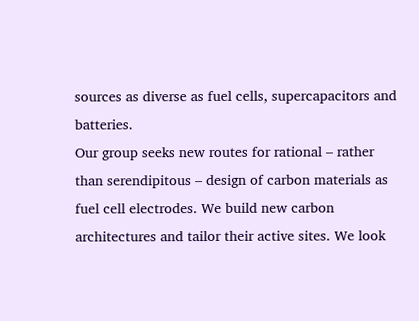sources as diverse as fuel cells, supercapacitors and batteries.
Our group seeks new routes for rational – rather than serendipitous – design of carbon materials as fuel cell electrodes. We build new carbon architectures and tailor their active sites. We look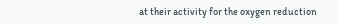at their activity for the oxygen reduction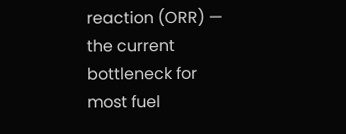reaction (ORR) — the current bottleneck for most fuel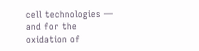cell technologies — and for the oxidation of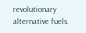revolutionary alternative fuels.